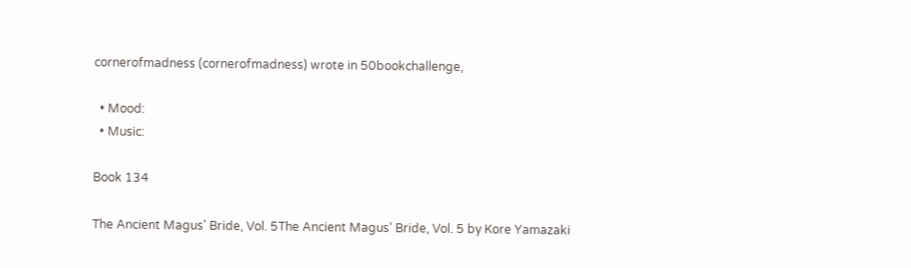cornerofmadness (cornerofmadness) wrote in 50bookchallenge,

  • Mood:
  • Music:

Book 134

The Ancient Magus' Bride, Vol. 5The Ancient Magus' Bride, Vol. 5 by Kore Yamazaki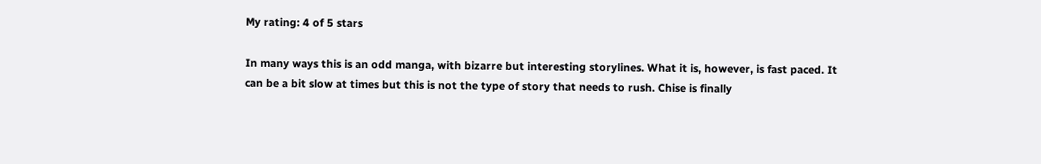My rating: 4 of 5 stars

In many ways this is an odd manga, with bizarre but interesting storylines. What it is, however, is fast paced. It can be a bit slow at times but this is not the type of story that needs to rush. Chise is finally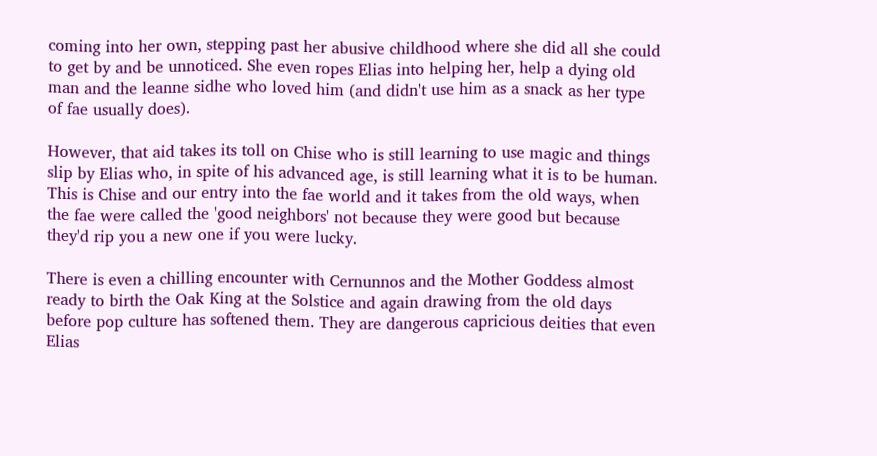coming into her own, stepping past her abusive childhood where she did all she could to get by and be unnoticed. She even ropes Elias into helping her, help a dying old man and the leanne sidhe who loved him (and didn't use him as a snack as her type of fae usually does).

However, that aid takes its toll on Chise who is still learning to use magic and things slip by Elias who, in spite of his advanced age, is still learning what it is to be human. This is Chise and our entry into the fae world and it takes from the old ways, when the fae were called the 'good neighbors' not because they were good but because they'd rip you a new one if you were lucky.

There is even a chilling encounter with Cernunnos and the Mother Goddess almost ready to birth the Oak King at the Solstice and again drawing from the old days before pop culture has softened them. They are dangerous capricious deities that even Elias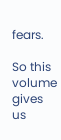fears.

So this volume gives us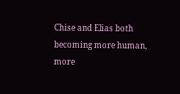Chise and Elias both becoming more human, more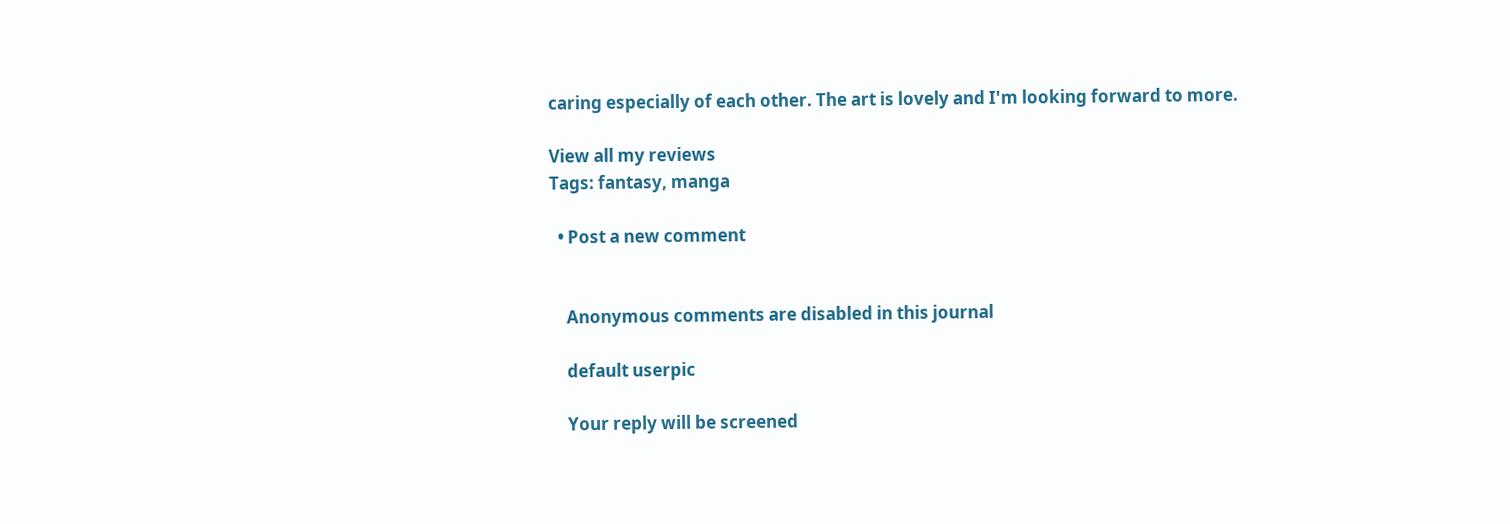caring especially of each other. The art is lovely and I'm looking forward to more.

View all my reviews
Tags: fantasy, manga

  • Post a new comment


    Anonymous comments are disabled in this journal

    default userpic

    Your reply will be screened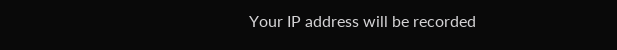Your IP address will be recorded